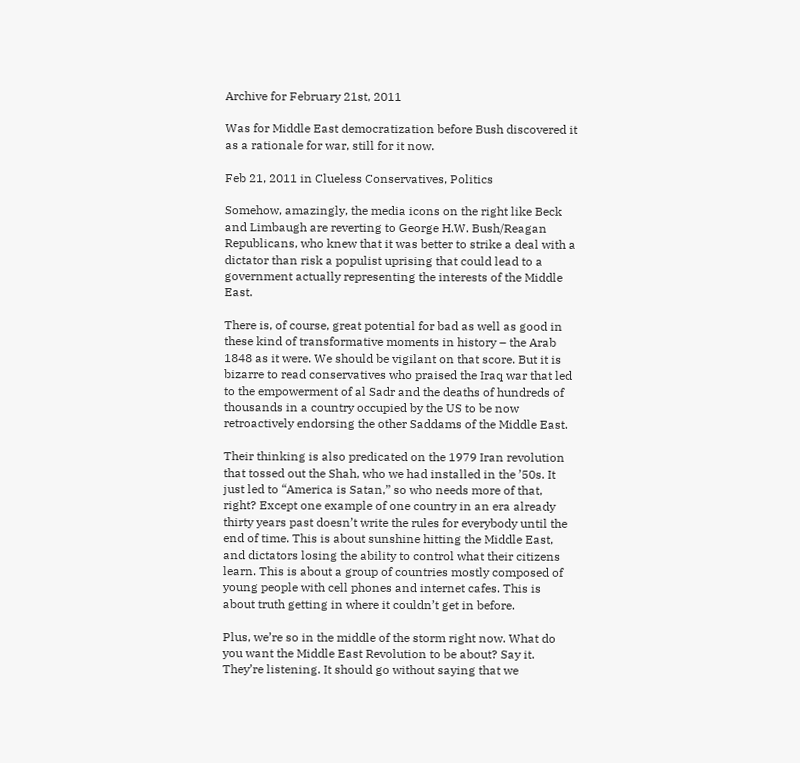Archive for February 21st, 2011

Was for Middle East democratization before Bush discovered it as a rationale for war, still for it now.

Feb 21, 2011 in Clueless Conservatives, Politics

Somehow, amazingly, the media icons on the right like Beck and Limbaugh are reverting to George H.W. Bush/Reagan Republicans, who knew that it was better to strike a deal with a dictator than risk a populist uprising that could lead to a government actually representing the interests of the Middle East.

There is, of course, great potential for bad as well as good in these kind of transformative moments in history – the Arab 1848 as it were. We should be vigilant on that score. But it is bizarre to read conservatives who praised the Iraq war that led to the empowerment of al Sadr and the deaths of hundreds of thousands in a country occupied by the US to be now retroactively endorsing the other Saddams of the Middle East.

Their thinking is also predicated on the 1979 Iran revolution that tossed out the Shah, who we had installed in the ’50s. It just led to “America is Satan,” so who needs more of that, right? Except one example of one country in an era already thirty years past doesn’t write the rules for everybody until the end of time. This is about sunshine hitting the Middle East, and dictators losing the ability to control what their citizens learn. This is about a group of countries mostly composed of young people with cell phones and internet cafes. This is about truth getting in where it couldn’t get in before.

Plus, we’re so in the middle of the storm right now. What do you want the Middle East Revolution to be about? Say it. They’re listening. It should go without saying that we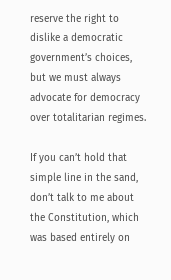reserve the right to dislike a democratic government’s choices, but we must always advocate for democracy over totalitarian regimes.

If you can’t hold that simple line in the sand, don’t talk to me about the Constitution, which was based entirely on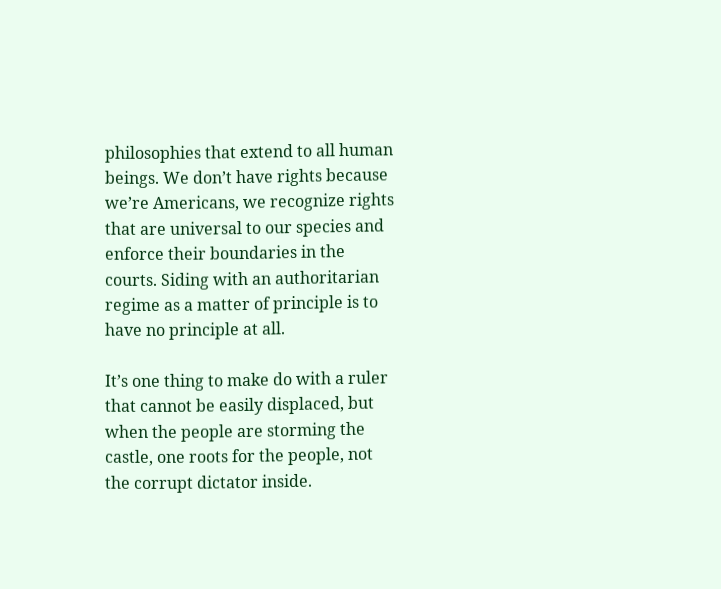philosophies that extend to all human beings. We don’t have rights because we’re Americans, we recognize rights that are universal to our species and enforce their boundaries in the courts. Siding with an authoritarian regime as a matter of principle is to have no principle at all.

It’s one thing to make do with a ruler that cannot be easily displaced, but when the people are storming the castle, one roots for the people, not the corrupt dictator inside.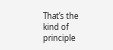That’s the kind of principle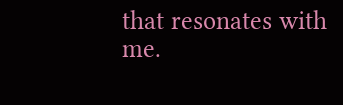that resonates with me.